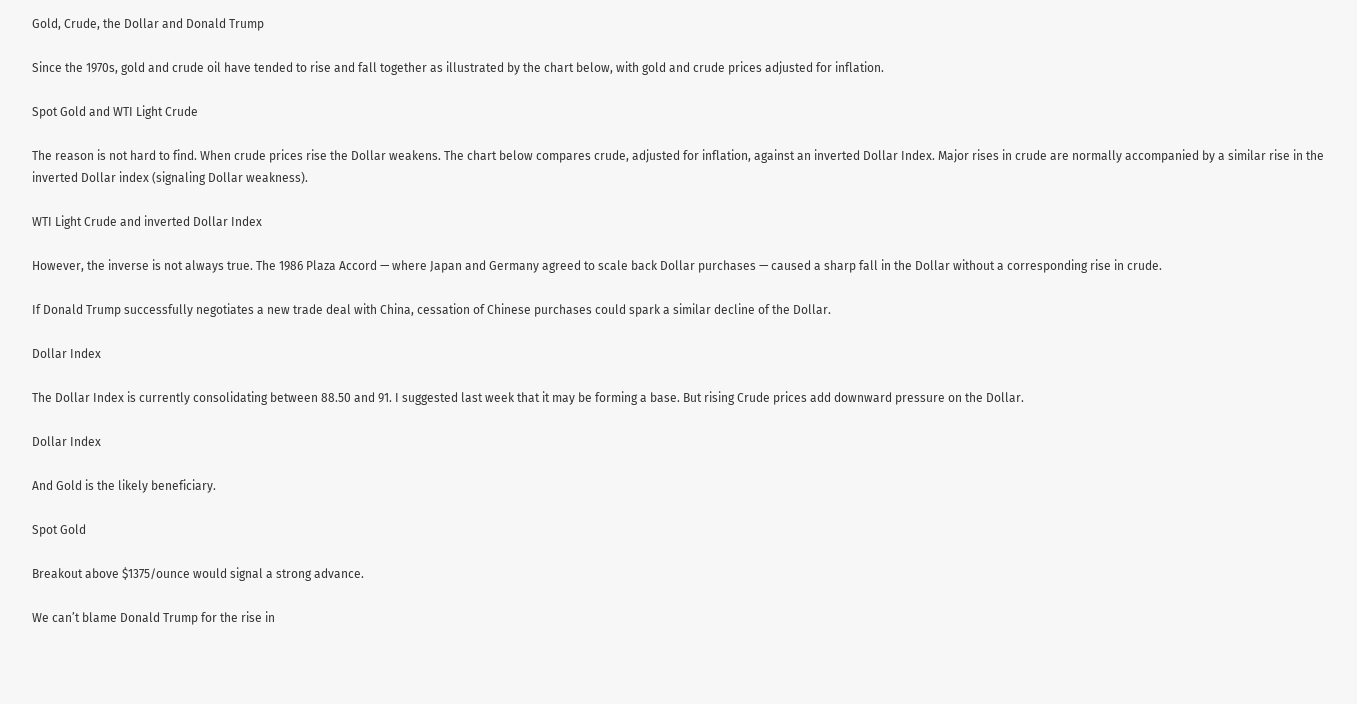Gold, Crude, the Dollar and Donald Trump

Since the 1970s, gold and crude oil have tended to rise and fall together as illustrated by the chart below, with gold and crude prices adjusted for inflation.

Spot Gold and WTI Light Crude

The reason is not hard to find. When crude prices rise the Dollar weakens. The chart below compares crude, adjusted for inflation, against an inverted Dollar Index. Major rises in crude are normally accompanied by a similar rise in the inverted Dollar index (signaling Dollar weakness).

WTI Light Crude and inverted Dollar Index

However, the inverse is not always true. The 1986 Plaza Accord — where Japan and Germany agreed to scale back Dollar purchases — caused a sharp fall in the Dollar without a corresponding rise in crude.

If Donald Trump successfully negotiates a new trade deal with China, cessation of Chinese purchases could spark a similar decline of the Dollar.

Dollar Index

The Dollar Index is currently consolidating between 88.50 and 91. I suggested last week that it may be forming a base. But rising Crude prices add downward pressure on the Dollar.

Dollar Index

And Gold is the likely beneficiary.

Spot Gold

Breakout above $1375/ounce would signal a strong advance.

We can’t blame Donald Trump for the rise in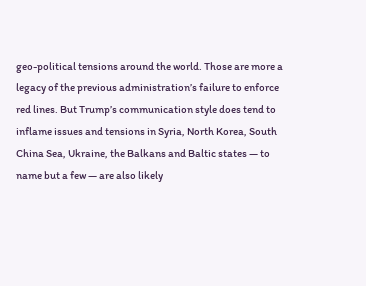geo-political tensions around the world. Those are more a legacy of the previous administration’s failure to enforce red lines. But Trump’s communication style does tend to inflame issues and tensions in Syria, North Korea, South China Sea, Ukraine, the Balkans and Baltic states — to name but a few — are also likely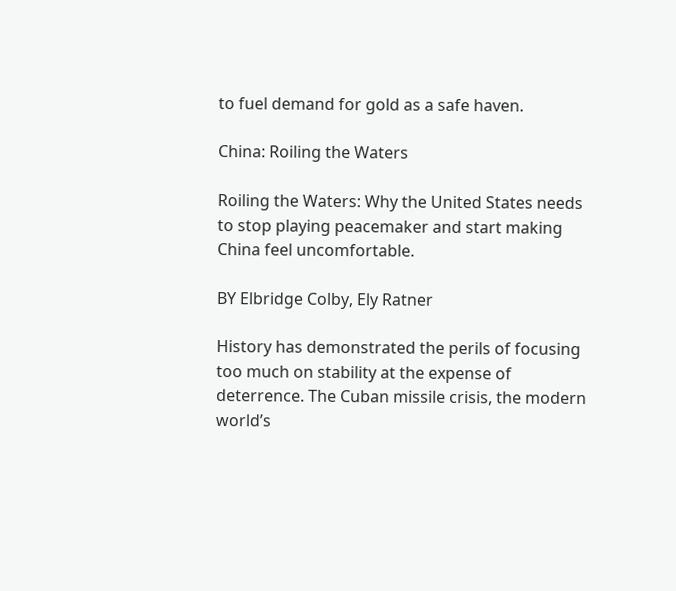to fuel demand for gold as a safe haven.

China: Roiling the Waters

Roiling the Waters: Why the United States needs to stop playing peacemaker and start making China feel uncomfortable.

BY Elbridge Colby, Ely Ratner

History has demonstrated the perils of focusing too much on stability at the expense of deterrence. The Cuban missile crisis, the modern world’s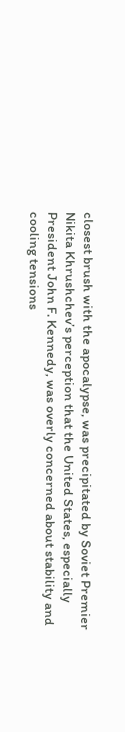closest brush with the apocalypse, was precipitated by Soviet Premier Nikita Khrushchev’s perception that the United States, especially President John F. Kennedy, was overly concerned about stability and cooling tensions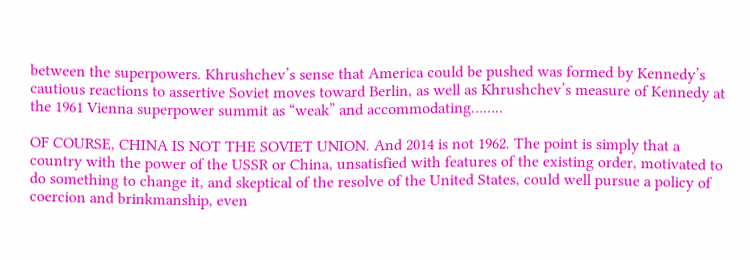between the superpowers. Khrushchev’s sense that America could be pushed was formed by Kennedy’s cautious reactions to assertive Soviet moves toward Berlin, as well as Khrushchev’s measure of Kennedy at the 1961 Vienna superpower summit as “weak” and accommodating……..

OF COURSE, CHINA IS NOT THE SOVIET UNION. And 2014 is not 1962. The point is simply that a country with the power of the USSR or China, unsatisfied with features of the existing order, motivated to do something to change it, and skeptical of the resolve of the United States, could well pursue a policy of coercion and brinkmanship, even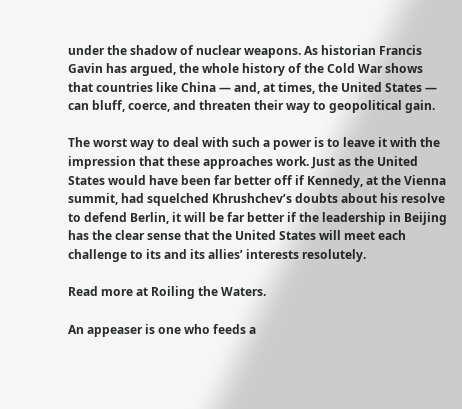under the shadow of nuclear weapons. As historian Francis Gavin has argued, the whole history of the Cold War shows that countries like China — and, at times, the United States — can bluff, coerce, and threaten their way to geopolitical gain.

The worst way to deal with such a power is to leave it with the impression that these approaches work. Just as the United States would have been far better off if Kennedy, at the Vienna summit, had squelched Khrushchev’s doubts about his resolve to defend Berlin, it will be far better if the leadership in Beijing has the clear sense that the United States will meet each challenge to its and its allies’ interests resolutely.

Read more at Roiling the Waters.

An appeaser is one who feeds a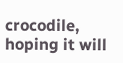crocodile, hoping it will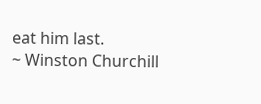eat him last.
~ Winston Churchill